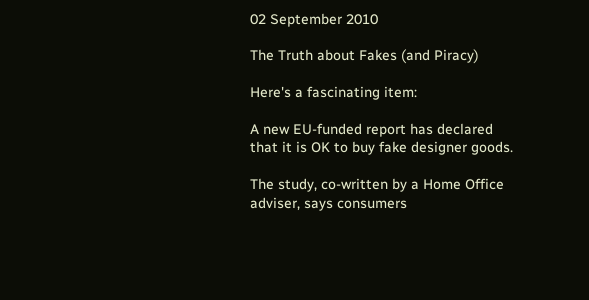02 September 2010

The Truth about Fakes (and Piracy)

Here's a fascinating item:

A new EU-funded report has declared that it is OK to buy fake designer goods.

The study, co-written by a Home Office adviser, says consumers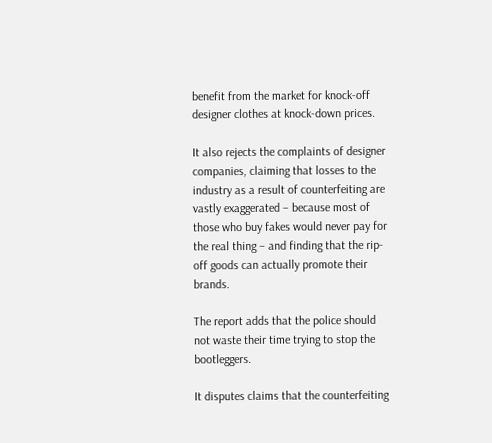benefit from the market for knock-off designer clothes at knock-down prices.

It also rejects the complaints of designer companies, claiming that losses to the industry as a result of counterfeiting are vastly exaggerated – because most of those who buy fakes would never pay for the real thing – and finding that the rip-off goods can actually promote their brands.

The report adds that the police should not waste their time trying to stop the bootleggers.

It disputes claims that the counterfeiting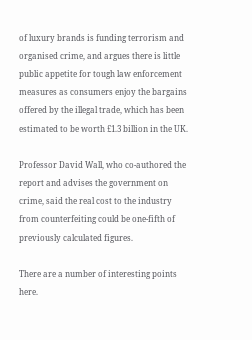of luxury brands is funding terrorism and organised crime, and argues there is little public appetite for tough law enforcement measures as consumers enjoy the bargains offered by the illegal trade, which has been estimated to be worth £1.3 billion in the UK.

Professor David Wall, who co-authored the report and advises the government on crime, said the real cost to the industry from counterfeiting could be one-fifth of previously calculated figures.

There are a number of interesting points here.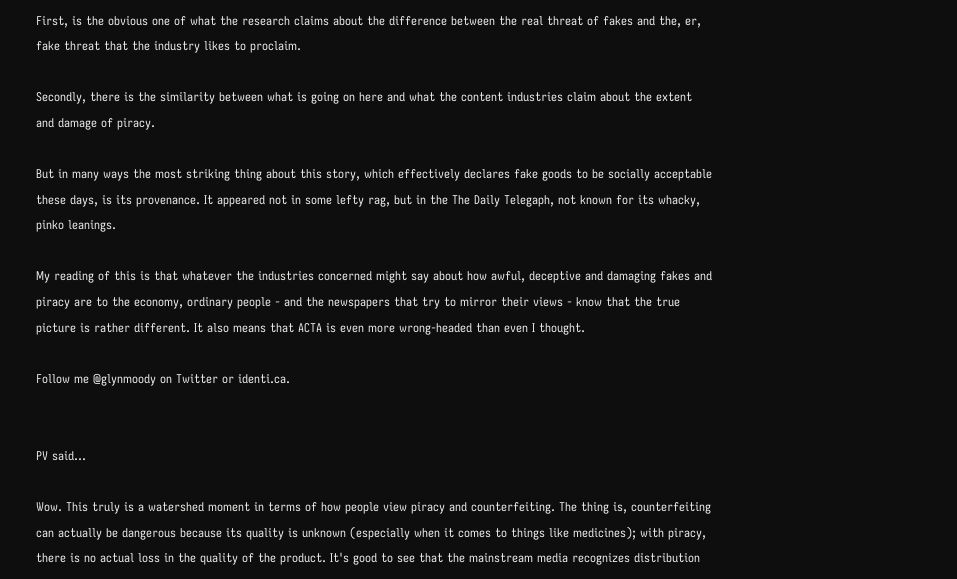First, is the obvious one of what the research claims about the difference between the real threat of fakes and the, er, fake threat that the industry likes to proclaim.

Secondly, there is the similarity between what is going on here and what the content industries claim about the extent and damage of piracy.

But in many ways the most striking thing about this story, which effectively declares fake goods to be socially acceptable these days, is its provenance. It appeared not in some lefty rag, but in the The Daily Telegaph, not known for its whacky, pinko leanings.

My reading of this is that whatever the industries concerned might say about how awful, deceptive and damaging fakes and piracy are to the economy, ordinary people - and the newspapers that try to mirror their views - know that the true picture is rather different. It also means that ACTA is even more wrong-headed than even I thought.

Follow me @glynmoody on Twitter or identi.ca.


PV said...

Wow. This truly is a watershed moment in terms of how people view piracy and counterfeiting. The thing is, counterfeiting can actually be dangerous because its quality is unknown (especially when it comes to things like medicines); with piracy, there is no actual loss in the quality of the product. It's good to see that the mainstream media recognizes distribution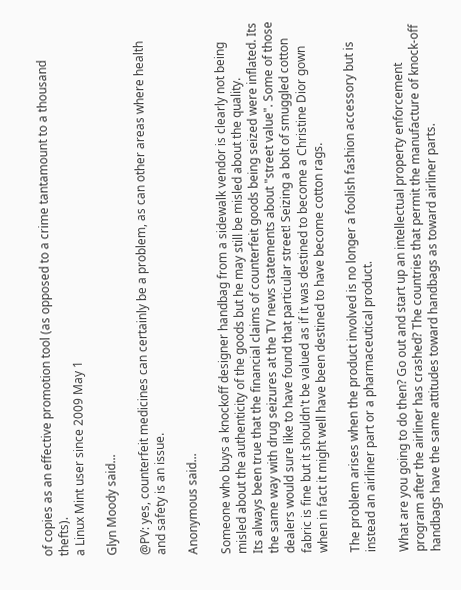of copies as an effective promotion tool (as opposed to a crime tantamount to a thousand thefts).
a Linux Mint user since 2009 May 1

Glyn Moody said...

@PV: yes, counterfeit medicines can certainly be a problem, as can other areas where health and safety is an issue.

Anonymous said...

Someone who buys a knockoff designer handbag from a sidewalk vendor is clearly not being misled about the authenticity of the goods but he may still be misled about the quality.
Its always been true that the financial claims of counterfeit goods being seized were inflated. Its the same way with drug seizures at the TV news statements about "street value". Some of those dealers would sure like to have found that particular street! Seizing a bolt of smuggled cotton fabric is fine but it shouldn't be valued as if it was destined to become a Christine Dior gown when in fact it might well have been destined to have become cotton rags.

The problem arises when the product involved is no longer a foolish fashion accessory but is instead an airliner part or a pharmaceutical product.

What are you going to do then? Go out and start up an intellectual property enforcement program after the airliner has crashed? The countries that permit the manufacture of knock-off handbags have the same attitudes toward handbags as toward airliner parts.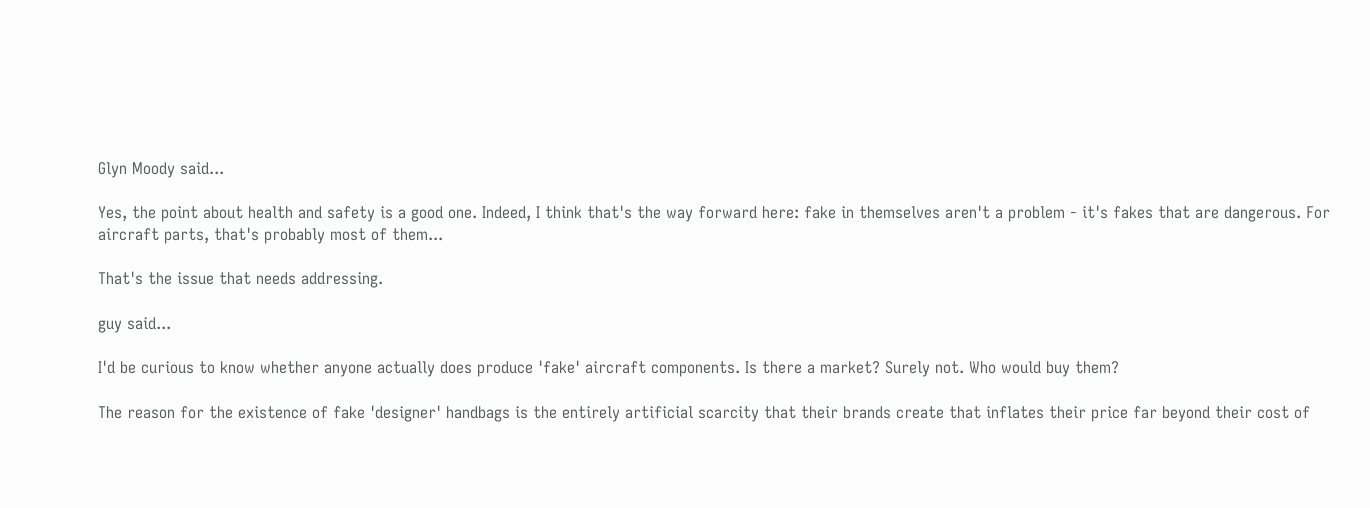Glyn Moody said...

Yes, the point about health and safety is a good one. Indeed, I think that's the way forward here: fake in themselves aren't a problem - it's fakes that are dangerous. For aircraft parts, that's probably most of them...

That's the issue that needs addressing.

guy said...

I'd be curious to know whether anyone actually does produce 'fake' aircraft components. Is there a market? Surely not. Who would buy them?

The reason for the existence of fake 'designer' handbags is the entirely artificial scarcity that their brands create that inflates their price far beyond their cost of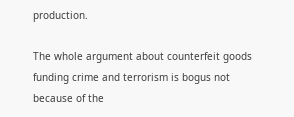production.

The whole argument about counterfeit goods funding crime and terrorism is bogus not because of the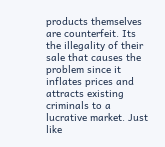products themselves are counterfeit. Its the illegality of their sale that causes the problem since it inflates prices and attracts existing criminals to a lucrative market. Just like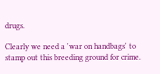drugs.

Clearly we need a 'war on handbags' to stamp out this breeding ground for crime.